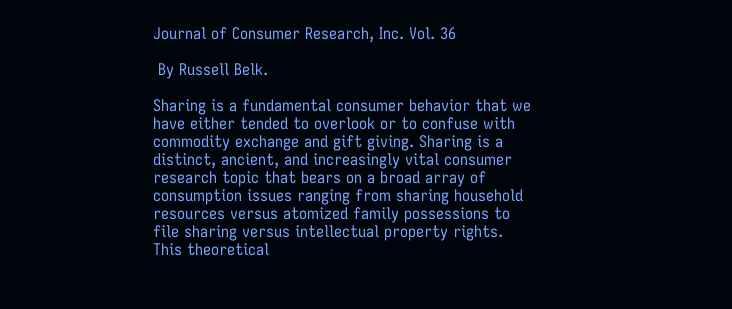Journal of Consumer Research, Inc. Vol. 36

 By Russell Belk.

Sharing is a fundamental consumer behavior that we have either tended to overlook or to confuse with commodity exchange and gift giving. Sharing is a distinct, ancient, and increasingly vital consumer research topic that bears on a broad array of consumption issues ranging from sharing household resources versus atomized family possessions to file sharing versus intellectual property rights. This theoretical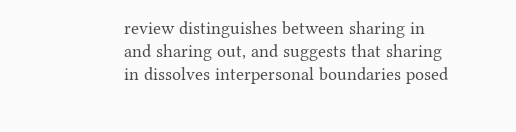review distinguishes between sharing in and sharing out, and suggests that sharing in dissolves interpersonal boundaries posed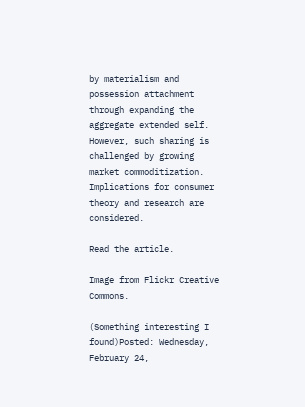by materialism and possession attachment through expanding the aggregate extended self. However, such sharing is challenged by growing market commoditization. Implications for consumer theory and research are considered.

Read the article.

Image from Flickr Creative Commons.

(Something interesting I found)Posted: Wednesday, February 24,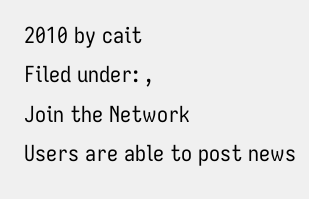2010 by cait
Filed under: ,
Join the Network
Users are able to post news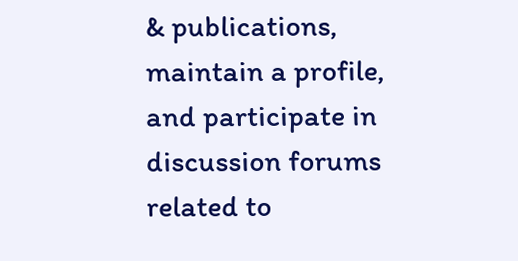& publications, maintain a profile, and participate in discussion forums related to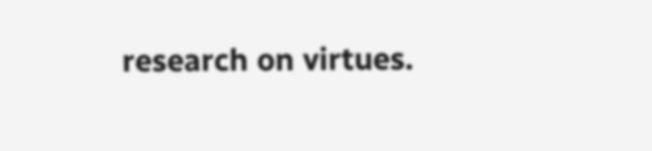research on virtues.